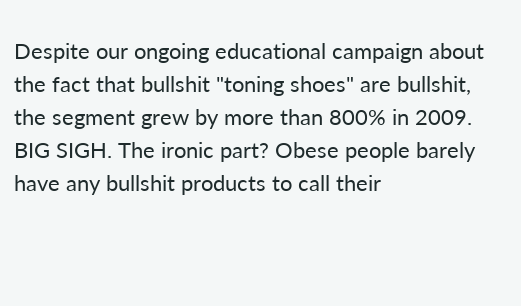Despite our ongoing educational campaign about the fact that bullshit "toning shoes" are bullshit, the segment grew by more than 800% in 2009. BIG SIGH. The ironic part? Obese people barely have any bullshit products to call their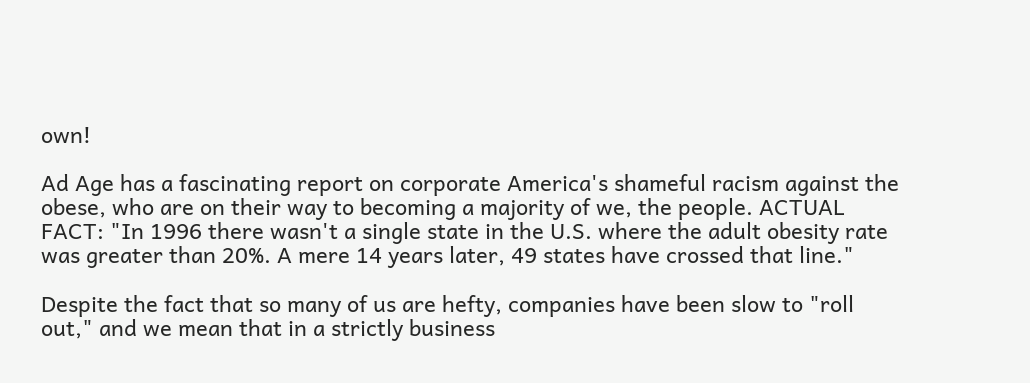own!

Ad Age has a fascinating report on corporate America's shameful racism against the obese, who are on their way to becoming a majority of we, the people. ACTUAL FACT: "In 1996 there wasn't a single state in the U.S. where the adult obesity rate was greater than 20%. A mere 14 years later, 49 states have crossed that line."

Despite the fact that so many of us are hefty, companies have been slow to "roll out," and we mean that in a strictly business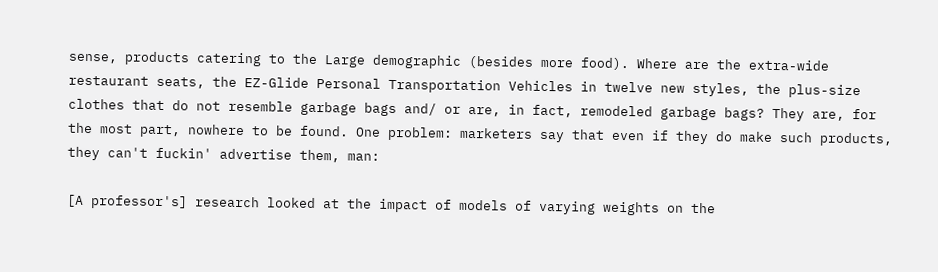sense, products catering to the Large demographic (besides more food). Where are the extra-wide restaurant seats, the EZ-Glide Personal Transportation Vehicles in twelve new styles, the plus-size clothes that do not resemble garbage bags and/ or are, in fact, remodeled garbage bags? They are, for the most part, nowhere to be found. One problem: marketers say that even if they do make such products, they can't fuckin' advertise them, man:

[A professor's] research looked at the impact of models of varying weights on the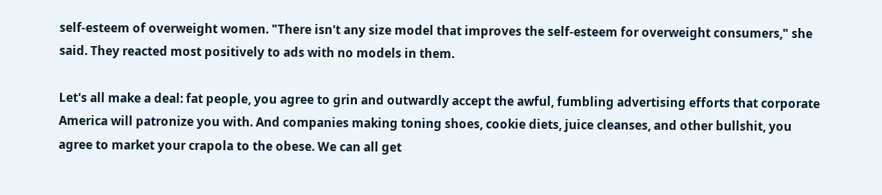self-esteem of overweight women. "There isn't any size model that improves the self-esteem for overweight consumers," she said. They reacted most positively to ads with no models in them.

Let's all make a deal: fat people, you agree to grin and outwardly accept the awful, fumbling advertising efforts that corporate America will patronize you with. And companies making toning shoes, cookie diets, juice cleanses, and other bullshit, you agree to market your crapola to the obese. We can all get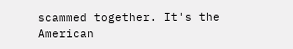scammed together. It's the American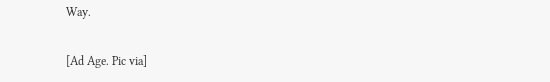Way.

[Ad Age. Pic via]